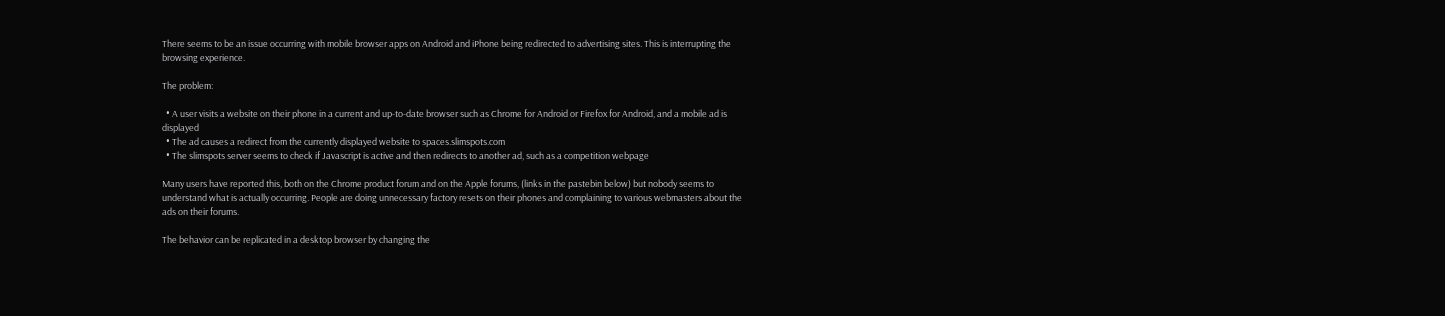There seems to be an issue occurring with mobile browser apps on Android and iPhone being redirected to advertising sites. This is interrupting the browsing experience.

The problem:

  • A user visits a website on their phone in a current and up-to-date browser such as Chrome for Android or Firefox for Android, and a mobile ad is displayed
  • The ad causes a redirect from the currently displayed website to spaces.slimspots.com
  • The slimspots server seems to check if Javascript is active and then redirects to another ad, such as a competition webpage

Many users have reported this, both on the Chrome product forum and on the Apple forums, (links in the pastebin below) but nobody seems to understand what is actually occurring. People are doing unnecessary factory resets on their phones and complaining to various webmasters about the ads on their forums.

The behavior can be replicated in a desktop browser by changing the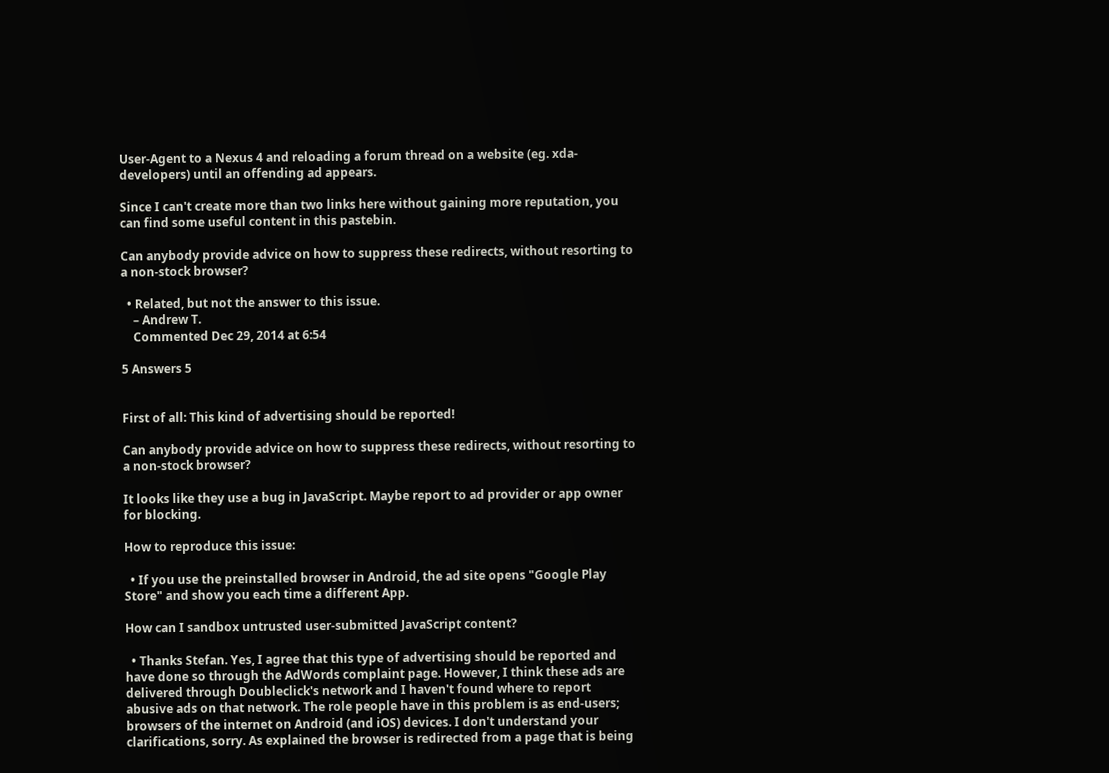User-Agent to a Nexus 4 and reloading a forum thread on a website (eg. xda-developers) until an offending ad appears.

Since I can't create more than two links here without gaining more reputation, you can find some useful content in this pastebin.

Can anybody provide advice on how to suppress these redirects, without resorting to a non-stock browser?

  • Related, but not the answer to this issue.
    – Andrew T.
    Commented Dec 29, 2014 at 6:54

5 Answers 5


First of all: This kind of advertising should be reported!

Can anybody provide advice on how to suppress these redirects, without resorting to a non-stock browser?

It looks like they use a bug in JavaScript. Maybe report to ad provider or app owner for blocking.

How to reproduce this issue:

  • If you use the preinstalled browser in Android, the ad site opens "Google Play Store" and show you each time a different App.

How can I sandbox untrusted user-submitted JavaScript content?

  • Thanks Stefan. Yes, I agree that this type of advertising should be reported and have done so through the AdWords complaint page. However, I think these ads are delivered through Doubleclick's network and I haven't found where to report abusive ads on that network. The role people have in this problem is as end-users; browsers of the internet on Android (and iOS) devices. I don't understand your clarifications, sorry. As explained the browser is redirected from a page that is being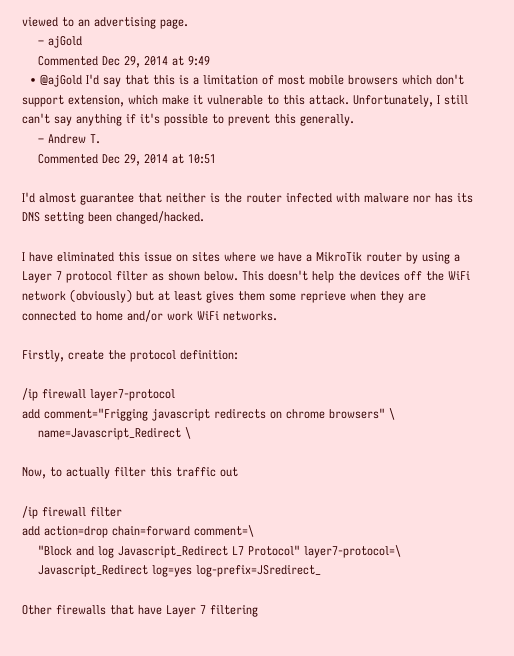viewed to an advertising page.
    – ajGold
    Commented Dec 29, 2014 at 9:49
  • @ajGold I'd say that this is a limitation of most mobile browsers which don't support extension, which make it vulnerable to this attack. Unfortunately, I still can't say anything if it's possible to prevent this generally.
    – Andrew T.
    Commented Dec 29, 2014 at 10:51

I'd almost guarantee that neither is the router infected with malware nor has its DNS setting been changed/hacked.

I have eliminated this issue on sites where we have a MikroTik router by using a Layer 7 protocol filter as shown below. This doesn't help the devices off the WiFi network (obviously) but at least gives them some reprieve when they are connected to home and/or work WiFi networks.

Firstly, create the protocol definition:

/ip firewall layer7-protocol
add comment="Frigging javascript redirects on chrome browsers" \
    name=Javascript_Redirect \

Now, to actually filter this traffic out

/ip firewall filter
add action=drop chain=forward comment=\
    "Block and log Javascript_Redirect L7 Protocol" layer7-protocol=\
    Javascript_Redirect log=yes log-prefix=JSredirect_

Other firewalls that have Layer 7 filtering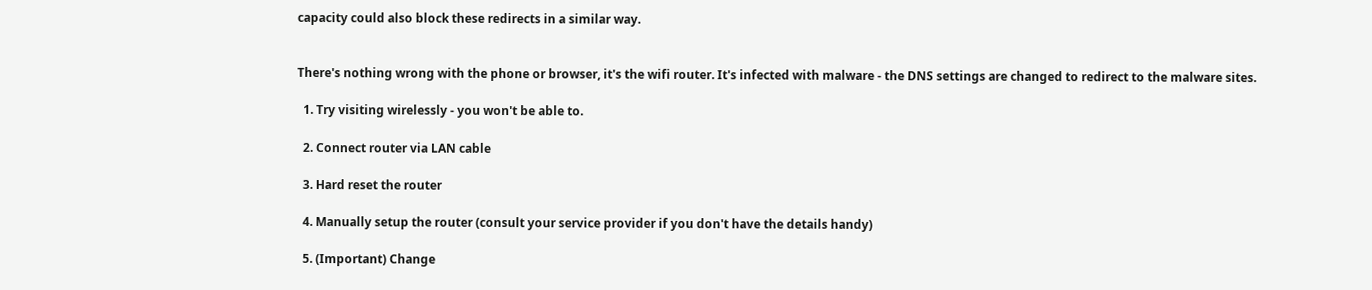capacity could also block these redirects in a similar way.


There's nothing wrong with the phone or browser, it's the wifi router. It's infected with malware - the DNS settings are changed to redirect to the malware sites.

  1. Try visiting wirelessly - you won't be able to.

  2. Connect router via LAN cable

  3. Hard reset the router

  4. Manually setup the router (consult your service provider if you don't have the details handy)

  5. (Important) Change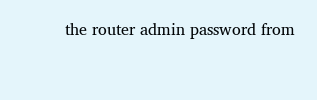the router admin password from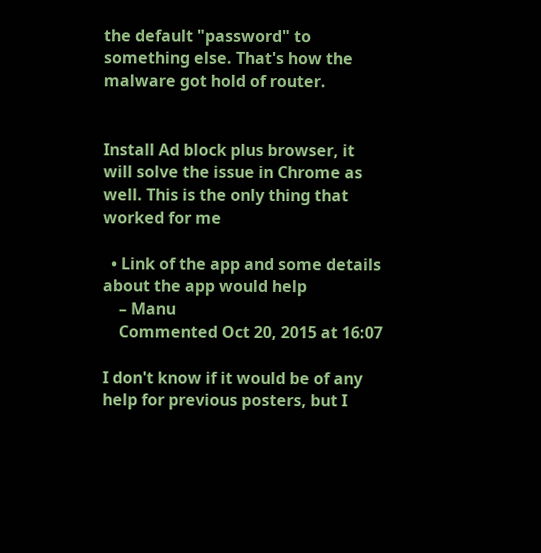the default "password" to something else. That's how the malware got hold of router.


Install Ad block plus browser, it will solve the issue in Chrome as well. This is the only thing that worked for me

  • Link of the app and some details about the app would help
    – Manu
    Commented Oct 20, 2015 at 16:07

I don't know if it would be of any help for previous posters, but I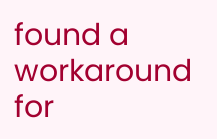found a workaround for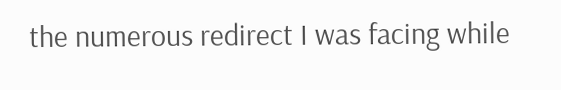the numerous redirect I was facing while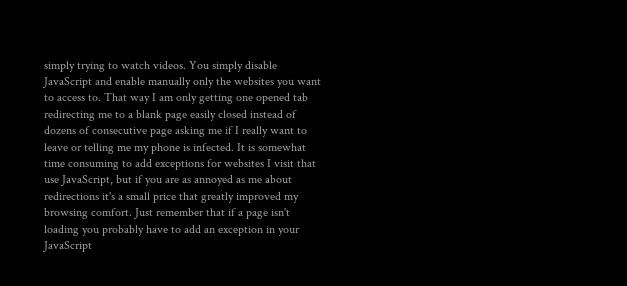simply trying to watch videos. You simply disable JavaScript and enable manually only the websites you want to access to. That way I am only getting one opened tab redirecting me to a blank page easily closed instead of dozens of consecutive page asking me if I really want to leave or telling me my phone is infected. It is somewhat time consuming to add exceptions for websites I visit that use JavaScript, but if you are as annoyed as me about redirections it's a small price that greatly improved my browsing comfort. Just remember that if a page isn't loading you probably have to add an exception in your JavaScript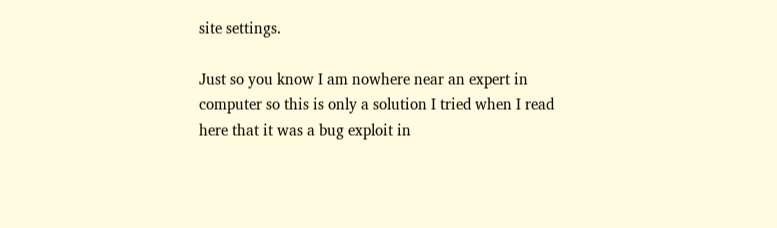site settings.

Just so you know I am nowhere near an expert in computer so this is only a solution I tried when I read here that it was a bug exploit in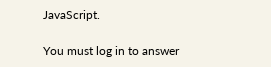JavaScript.

You must log in to answer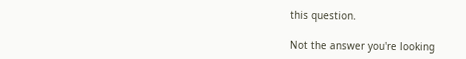this question.

Not the answer you're looking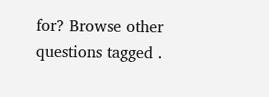for? Browse other questions tagged .